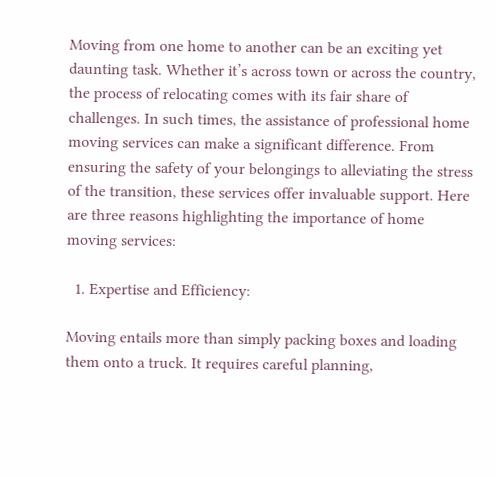Moving from one home to another can be an exciting yet daunting task. Whether it’s across town or across the country, the process of relocating comes with its fair share of challenges. In such times, the assistance of professional home moving services can make a significant difference. From ensuring the safety of your belongings to alleviating the stress of the transition, these services offer invaluable support. Here are three reasons highlighting the importance of home moving services:

  1. Expertise and Efficiency:

Moving entails more than simply packing boxes and loading them onto a truck. It requires careful planning,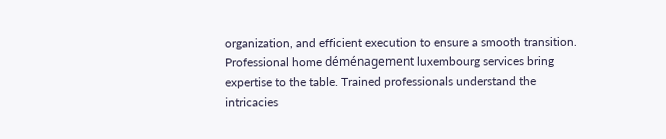organization, and efficient execution to ensure a smooth transition. Professional home déménagement luxembourg services bring expertise to the table. Trained professionals understand the intricacies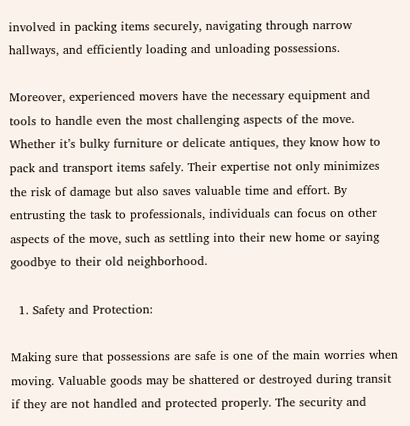involved in packing items securely, navigating through narrow hallways, and efficiently loading and unloading possessions.

Moreover, experienced movers have the necessary equipment and tools to handle even the most challenging aspects of the move. Whether it’s bulky furniture or delicate antiques, they know how to pack and transport items safely. Their expertise not only minimizes the risk of damage but also saves valuable time and effort. By entrusting the task to professionals, individuals can focus on other aspects of the move, such as settling into their new home or saying goodbye to their old neighborhood.

  1. Safety and Protection:

Making sure that possessions are safe is one of the main worries when moving. Valuable goods may be shattered or destroyed during transit if they are not handled and protected properly. The security and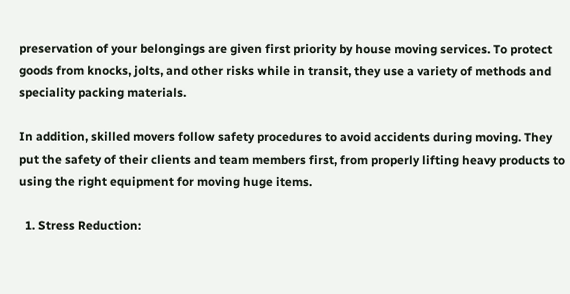preservation of your belongings are given first priority by house moving services. To protect goods from knocks, jolts, and other risks while in transit, they use a variety of methods and speciality packing materials.

In addition, skilled movers follow safety procedures to avoid accidents during moving. They put the safety of their clients and team members first, from properly lifting heavy products to using the right equipment for moving huge items.

  1. Stress Reduction: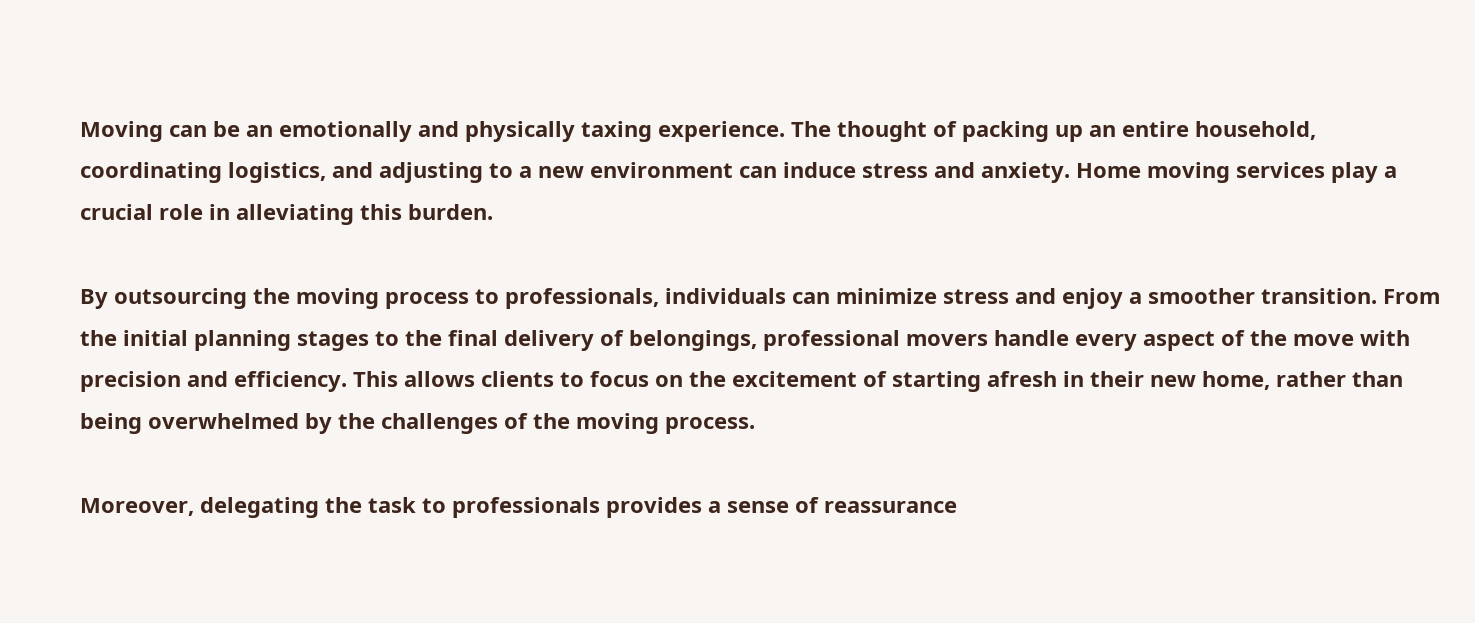Moving can be an emotionally and physically taxing experience. The thought of packing up an entire household, coordinating logistics, and adjusting to a new environment can induce stress and anxiety. Home moving services play a crucial role in alleviating this burden.

By outsourcing the moving process to professionals, individuals can minimize stress and enjoy a smoother transition. From the initial planning stages to the final delivery of belongings, professional movers handle every aspect of the move with precision and efficiency. This allows clients to focus on the excitement of starting afresh in their new home, rather than being overwhelmed by the challenges of the moving process.

Moreover, delegating the task to professionals provides a sense of reassurance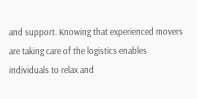and support. Knowing that experienced movers are taking care of the logistics enables individuals to relax and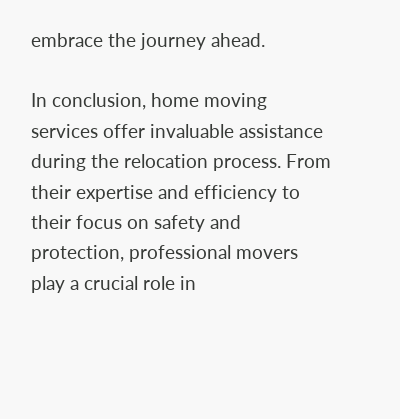embrace the journey ahead.

In conclusion, home moving services offer invaluable assistance during the relocation process. From their expertise and efficiency to their focus on safety and protection, professional movers play a crucial role in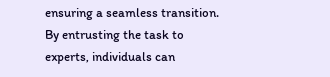ensuring a seamless transition. By entrusting the task to experts, individuals can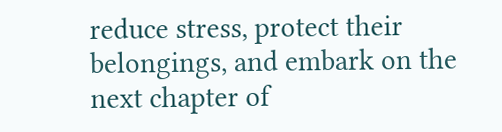reduce stress, protect their belongings, and embark on the next chapter of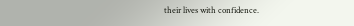their lives with confidence.